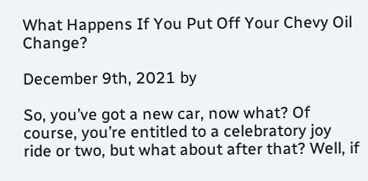What Happens If You Put Off Your Chevy Oil Change?

December 9th, 2021 by

So, you’ve got a new car, now what? Of course, you’re entitled to a celebratory joy ride or two, but what about after that? Well, if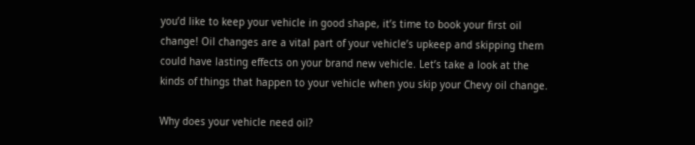you’d like to keep your vehicle in good shape, it’s time to book your first oil change! Oil changes are a vital part of your vehicle’s upkeep and skipping them could have lasting effects on your brand new vehicle. Let’s take a look at the kinds of things that happen to your vehicle when you skip your Chevy oil change.

Why does your vehicle need oil?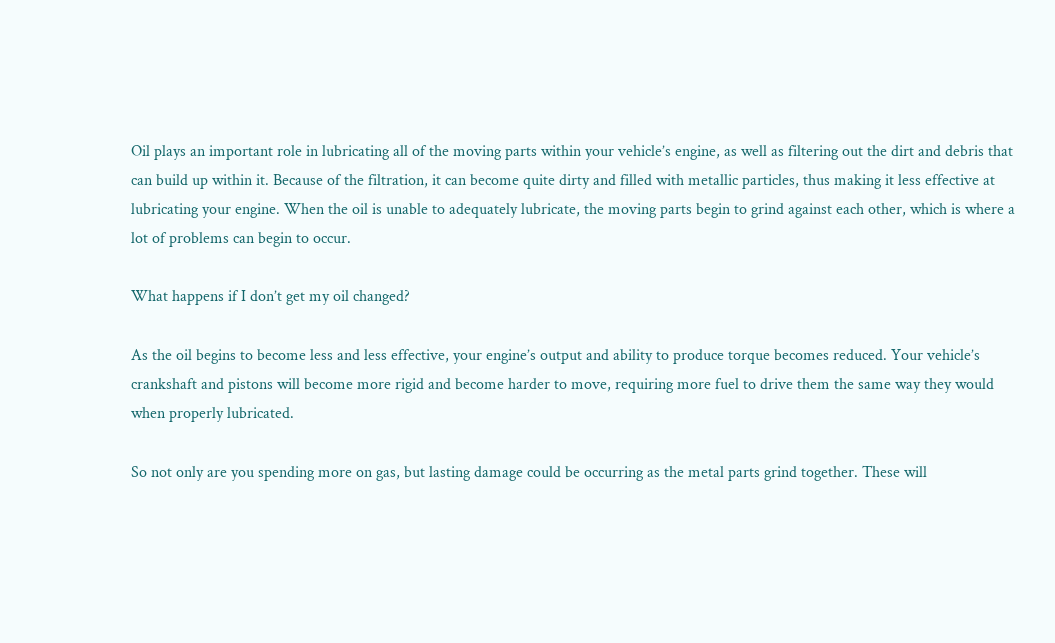Oil plays an important role in lubricating all of the moving parts within your vehicle’s engine, as well as filtering out the dirt and debris that can build up within it. Because of the filtration, it can become quite dirty and filled with metallic particles, thus making it less effective at lubricating your engine. When the oil is unable to adequately lubricate, the moving parts begin to grind against each other, which is where a lot of problems can begin to occur.

What happens if I don’t get my oil changed?

As the oil begins to become less and less effective, your engine’s output and ability to produce torque becomes reduced. Your vehicle’s crankshaft and pistons will become more rigid and become harder to move, requiring more fuel to drive them the same way they would when properly lubricated.

So not only are you spending more on gas, but lasting damage could be occurring as the metal parts grind together. These will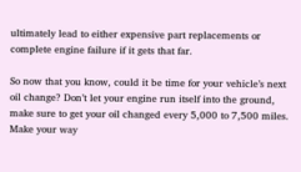ultimately lead to either expensive part replacements or complete engine failure if it gets that far.

So now that you know, could it be time for your vehicle’s next oil change? Don’t let your engine run itself into the ground, make sure to get your oil changed every 5,000 to 7,500 miles. Make your way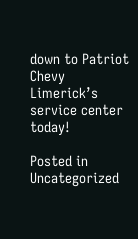down to Patriot Chevy Limerick’s service center today!

Posted in Uncategorized